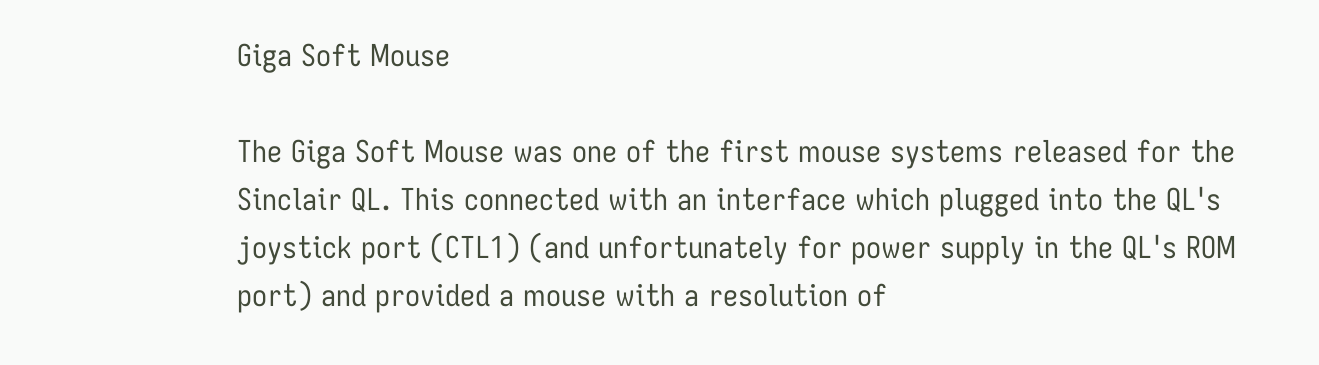Giga Soft Mouse

The Giga Soft Mouse was one of the first mouse systems released for the Sinclair QL. This connected with an interface which plugged into the QL's joystick port (CTL1) (and unfortunately for power supply in the QL's ROM port) and provided a mouse with a resolution of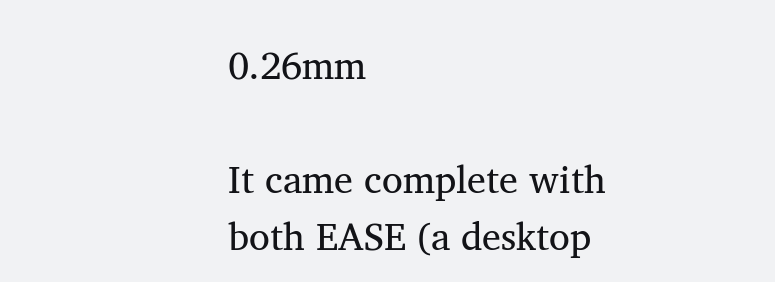0.26mm

It came complete with both EASE (a desktop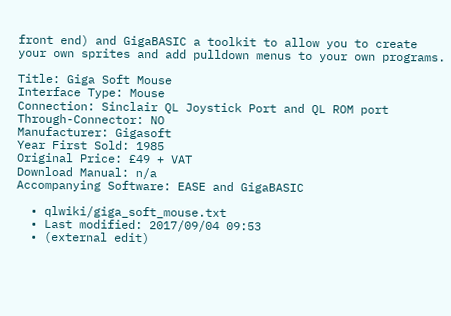front end) and GigaBASIC a toolkit to allow you to create your own sprites and add pulldown menus to your own programs.

Title: Giga Soft Mouse
Interface Type: Mouse
Connection: Sinclair QL Joystick Port and QL ROM port
Through-Connector: NO
Manufacturer: Gigasoft
Year First Sold: 1985
Original Price: £49 + VAT
Download Manual: n/a
Accompanying Software: EASE and GigaBASIC

  • qlwiki/giga_soft_mouse.txt
  • Last modified: 2017/09/04 09:53
  • (external edit)